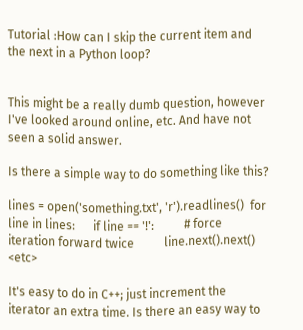Tutorial :How can I skip the current item and the next in a Python loop?


This might be a really dumb question, however I've looked around online, etc. And have not seen a solid answer.

Is there a simple way to do something like this?

lines = open('something.txt', 'r').readlines()  for line in lines:      if line == '!':          # force iteration forward twice          line.next().next()      <etc>

It's easy to do in C++; just increment the iterator an extra time. Is there an easy way to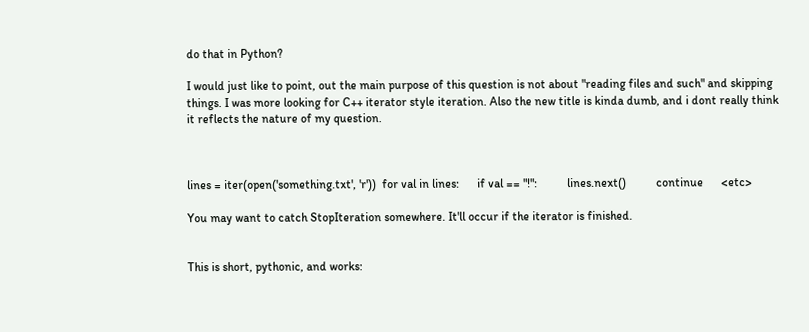do that in Python?

I would just like to point, out the main purpose of this question is not about "reading files and such" and skipping things. I was more looking for C++ iterator style iteration. Also the new title is kinda dumb, and i dont really think it reflects the nature of my question.



lines = iter(open('something.txt', 'r'))  for val in lines:      if val == "!":          lines.next()          continue      <etc>

You may want to catch StopIteration somewhere. It'll occur if the iterator is finished.


This is short, pythonic, and works: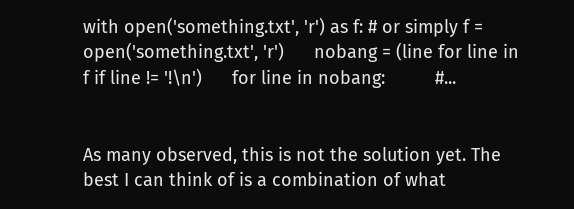with open('something.txt', 'r') as f: # or simply f = open('something.txt', 'r')      nobang = (line for line in f if line != '!\n')      for line in nobang:          #...


As many observed, this is not the solution yet. The best I can think of is a combination of what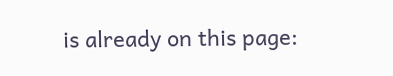is already on this page: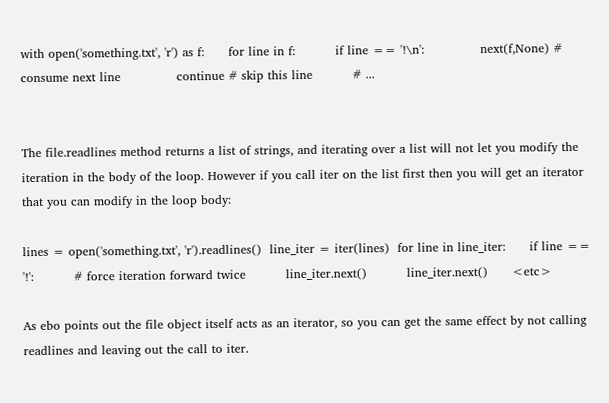with open('something.txt', 'r') as f:      for line in f:          if line == '!\n':              next(f,None) # consume next line              continue # skip this line          # ...


The file.readlines method returns a list of strings, and iterating over a list will not let you modify the iteration in the body of the loop. However if you call iter on the list first then you will get an iterator that you can modify in the loop body:

lines = open('something.txt', 'r').readlines()  line_iter = iter(lines)  for line in line_iter:      if line == '!':          # force iteration forward twice          line_iter.next()          line_iter.next()      <etc>

As ebo points out the file object itself acts as an iterator, so you can get the same effect by not calling readlines and leaving out the call to iter.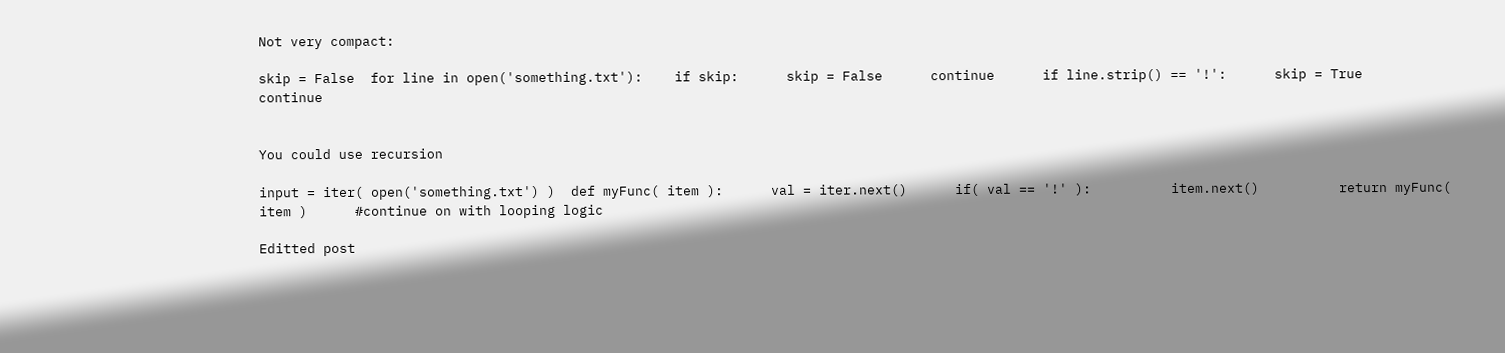Not very compact:

skip = False  for line in open('something.txt'):    if skip:      skip = False      continue      if line.strip() == '!':      skip = True      continue


You could use recursion

input = iter( open('something.txt') )  def myFunc( item ):      val = iter.next()      if( val == '!' ):          item.next()          return myFunc( item )      #continue on with looping logic

Editted post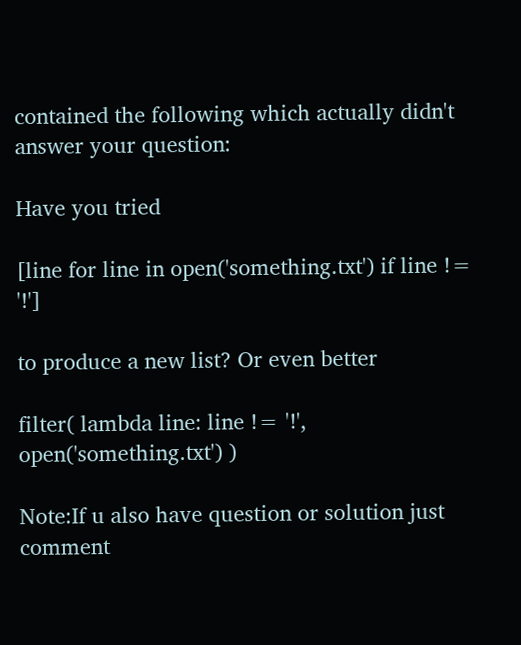contained the following which actually didn't answer your question:

Have you tried

[line for line in open('something.txt') if line != '!']

to produce a new list? Or even better

filter( lambda line: line != '!', open('something.txt') )

Note:If u also have question or solution just comment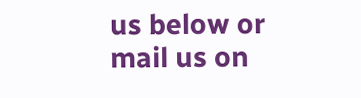us below or mail us on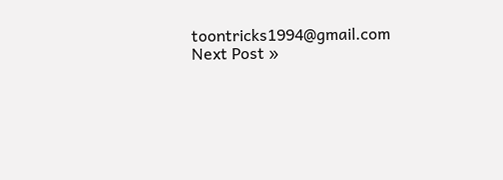toontricks1994@gmail.com
Next Post »